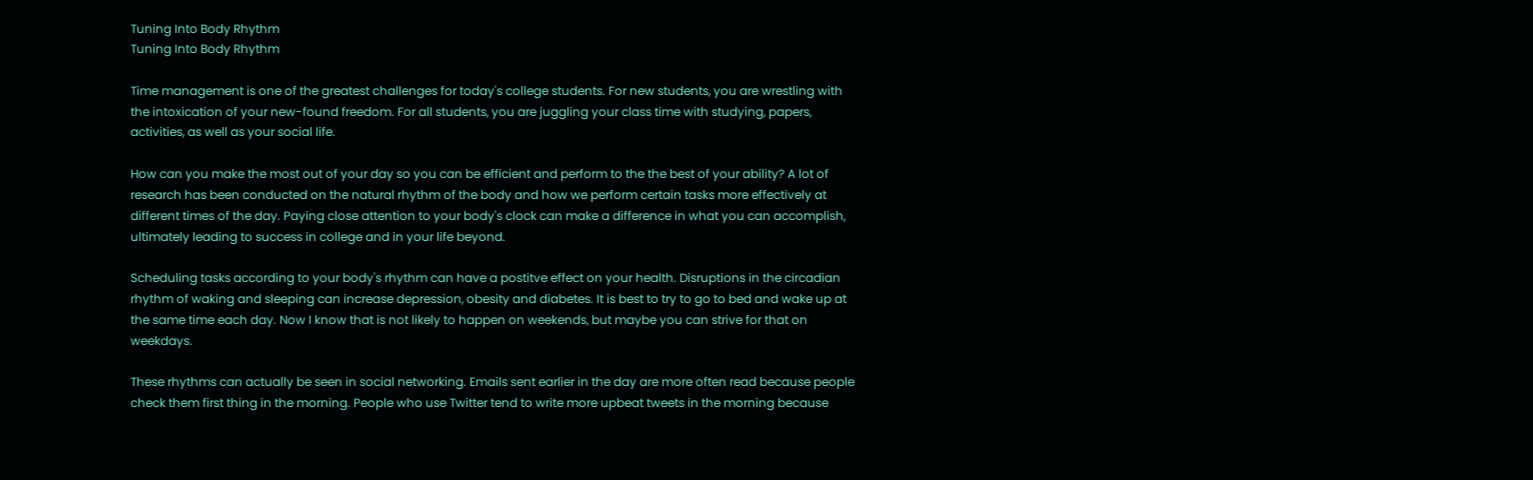Tuning Into Body Rhythm
Tuning Into Body Rhythm

Time management is one of the greatest challenges for today's college students. For new students, you are wrestling with the intoxication of your new-found freedom. For all students, you are juggling your class time with studying, papers, activities, as well as your social life.

How can you make the most out of your day so you can be efficient and perform to the the best of your ability? A lot of research has been conducted on the natural rhythm of the body and how we perform certain tasks more effectively at different times of the day. Paying close attention to your body's clock can make a difference in what you can accomplish, ultimately leading to success in college and in your life beyond.

Scheduling tasks according to your body's rhythm can have a postitve effect on your health. Disruptions in the circadian rhythm of waking and sleeping can increase depression, obesity and diabetes. It is best to try to go to bed and wake up at the same time each day. Now I know that is not likely to happen on weekends, but maybe you can strive for that on weekdays.

These rhythms can actually be seen in social networking. Emails sent earlier in the day are more often read because people check them first thing in the morning. People who use Twitter tend to write more upbeat tweets in the morning because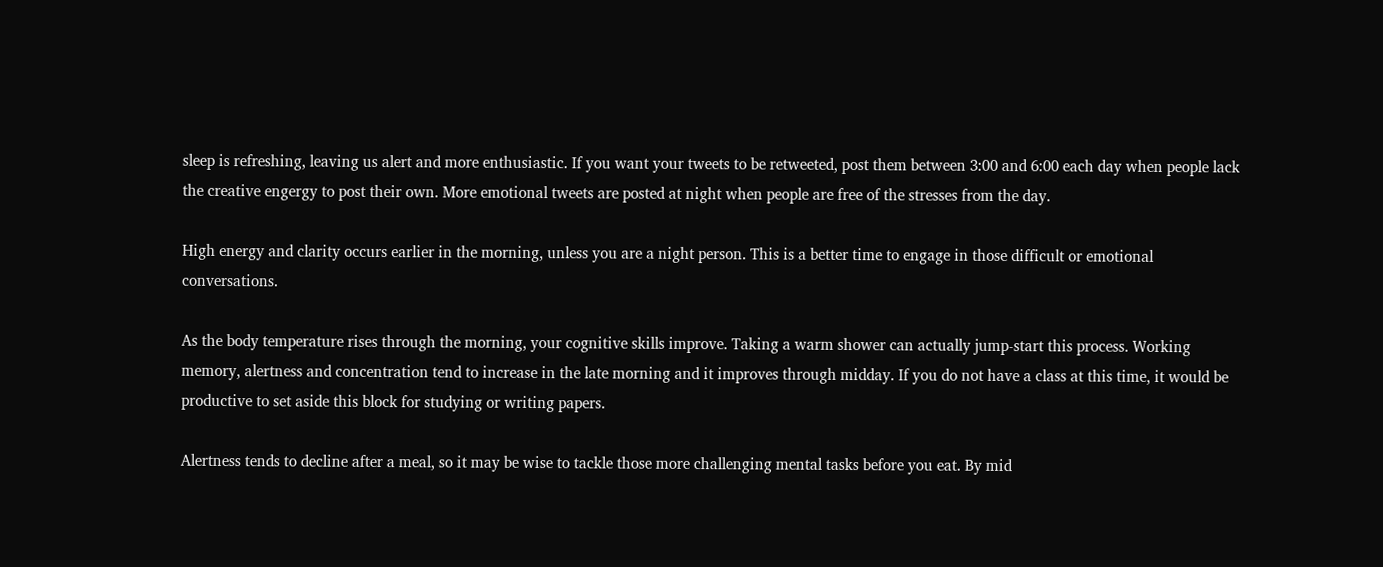sleep is refreshing, leaving us alert and more enthusiastic. If you want your tweets to be retweeted, post them between 3:00 and 6:00 each day when people lack the creative engergy to post their own. More emotional tweets are posted at night when people are free of the stresses from the day.

High energy and clarity occurs earlier in the morning, unless you are a night person. This is a better time to engage in those difficult or emotional conversations.

As the body temperature rises through the morning, your cognitive skills improve. Taking a warm shower can actually jump-start this process. Working memory, alertness and concentration tend to increase in the late morning and it improves through midday. If you do not have a class at this time, it would be productive to set aside this block for studying or writing papers.

Alertness tends to decline after a meal, so it may be wise to tackle those more challenging mental tasks before you eat. By mid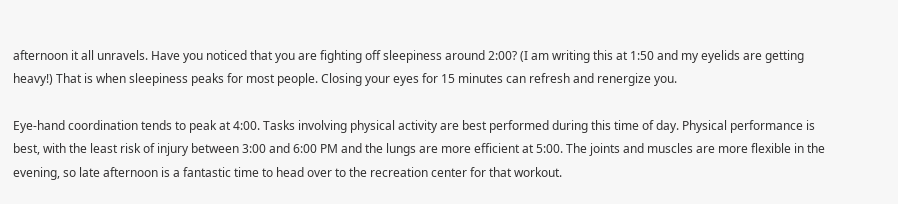afternoon it all unravels. Have you noticed that you are fighting off sleepiness around 2:00? (I am writing this at 1:50 and my eyelids are getting heavy!) That is when sleepiness peaks for most people. Closing your eyes for 15 minutes can refresh and renergize you.

Eye-hand coordination tends to peak at 4:00. Tasks involving physical activity are best performed during this time of day. Physical performance is best, with the least risk of injury between 3:00 and 6:00 PM and the lungs are more efficient at 5:00. The joints and muscles are more flexible in the evening, so late afternoon is a fantastic time to head over to the recreation center for that workout.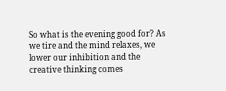So what is the evening good for? As we tire and the mind relaxes, we lower our inhibition and the creative thinking comes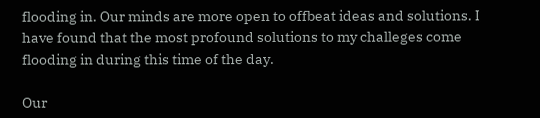flooding in. Our minds are more open to offbeat ideas and solutions. I have found that the most profound solutions to my challeges come flooding in during this time of the day.

Our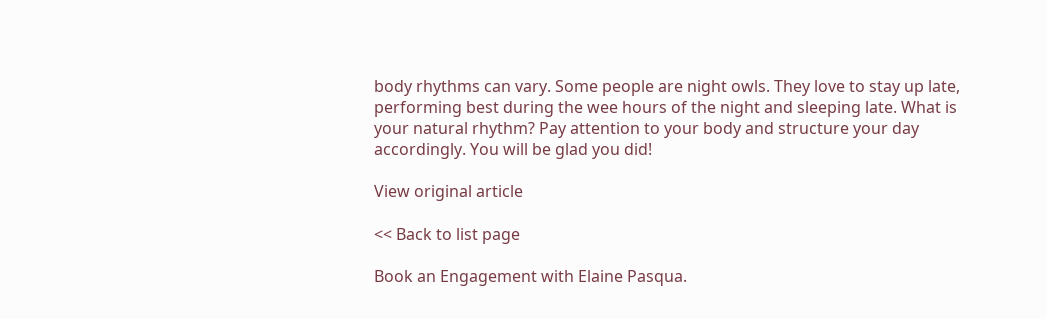body rhythms can vary. Some people are night owls. They love to stay up late, performing best during the wee hours of the night and sleeping late. What is your natural rhythm? Pay attention to your body and structure your day accordingly. You will be glad you did!

View original article

<< Back to list page

Book an Engagement with Elaine Pasqua.